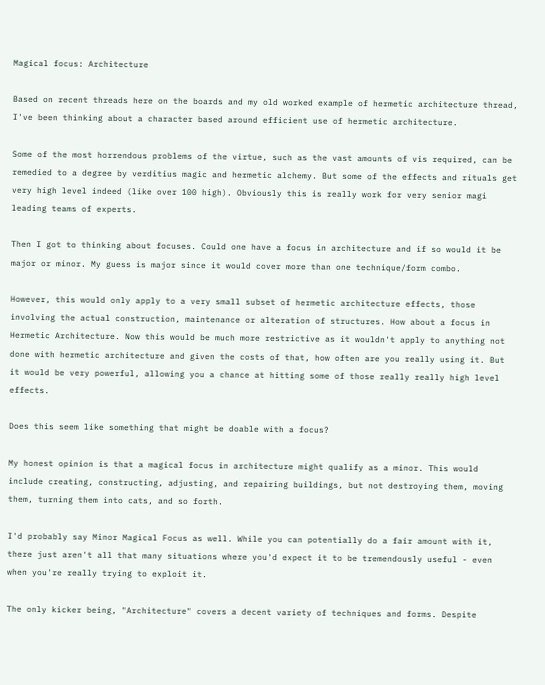Magical focus: Architecture

Based on recent threads here on the boards and my old worked example of hermetic architecture thread, I've been thinking about a character based around efficient use of hermetic architecture.

Some of the most horrendous problems of the virtue, such as the vast amounts of vis required, can be remedied to a degree by verditius magic and hermetic alchemy. But some of the effects and rituals get very high level indeed (like over 100 high). Obviously this is really work for very senior magi leading teams of experts.

Then I got to thinking about focuses. Could one have a focus in architecture and if so would it be major or minor. My guess is major since it would cover more than one technique/form combo.

However, this would only apply to a very small subset of hermetic architecture effects, those involving the actual construction, maintenance or alteration of structures. How about a focus in Hermetic Architecture. Now this would be much more restrictive as it wouldn't apply to anything not done with hermetic architecture and given the costs of that, how often are you really using it. But it would be very powerful, allowing you a chance at hitting some of those really really high level effects.

Does this seem like something that might be doable with a focus?

My honest opinion is that a magical focus in architecture might qualify as a minor. This would include creating, constructing, adjusting, and repairing buildings, but not destroying them, moving them, turning them into cats, and so forth.

I'd probably say Minor Magical Focus as well. While you can potentially do a fair amount with it, there just aren't all that many situations where you'd expect it to be tremendously useful - even when you're really trying to exploit it.

The only kicker being, "Architecture" covers a decent variety of techniques and forms. Despite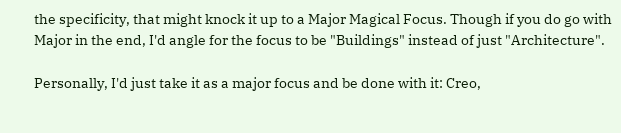the specificity, that might knock it up to a Major Magical Focus. Though if you do go with Major in the end, I'd angle for the focus to be "Buildings" instead of just "Architecture".

Personally, I'd just take it as a major focus and be done with it: Creo,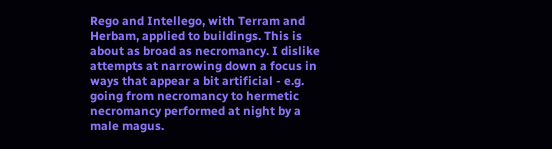Rego and Intellego, with Terram and Herbam, applied to buildings. This is about as broad as necromancy. I dislike attempts at narrowing down a focus in ways that appear a bit artificial - e.g. going from necromancy to hermetic necromancy performed at night by a male magus.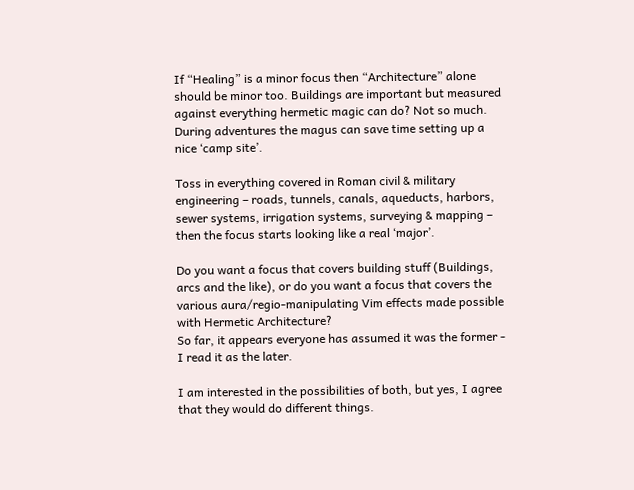If “Healing” is a minor focus then “Architecture” alone should be minor too. Buildings are important but measured against everything hermetic magic can do? Not so much. During adventures the magus can save time setting up a nice ‘camp site’.

Toss in everything covered in Roman civil & military engineering – roads, tunnels, canals, aqueducts, harbors, sewer systems, irrigation systems, surveying & mapping – then the focus starts looking like a real ‘major’.

Do you want a focus that covers building stuff (Buildings, arcs and the like), or do you want a focus that covers the various aura/regio-manipulating Vim effects made possible with Hermetic Architecture?
So far, it appears everyone has assumed it was the former - I read it as the later.

I am interested in the possibilities of both, but yes, I agree that they would do different things.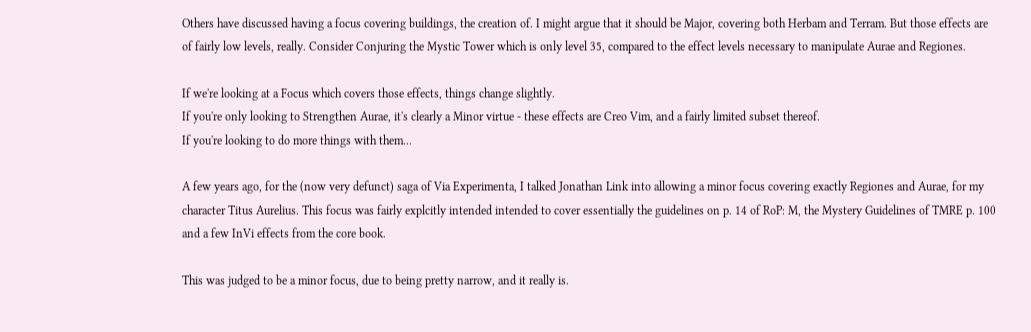Others have discussed having a focus covering buildings, the creation of. I might argue that it should be Major, covering both Herbam and Terram. But those effects are of fairly low levels, really. Consider Conjuring the Mystic Tower which is only level 35, compared to the effect levels necessary to manipulate Aurae and Regiones.

If we're looking at a Focus which covers those effects, things change slightly.
If you're only looking to Strengthen Aurae, it's clearly a Minor virtue - these effects are Creo Vim, and a fairly limited subset thereof.
If you're looking to do more things with them...

A few years ago, for the (now very defunct) saga of Via Experimenta, I talked Jonathan Link into allowing a minor focus covering exactly Regiones and Aurae, for my character Titus Aurelius. This focus was fairly explcitly intended intended to cover essentially the guidelines on p. 14 of RoP: M, the Mystery Guidelines of TMRE p. 100 and a few InVi effects from the core book.

This was judged to be a minor focus, due to being pretty narrow, and it really is.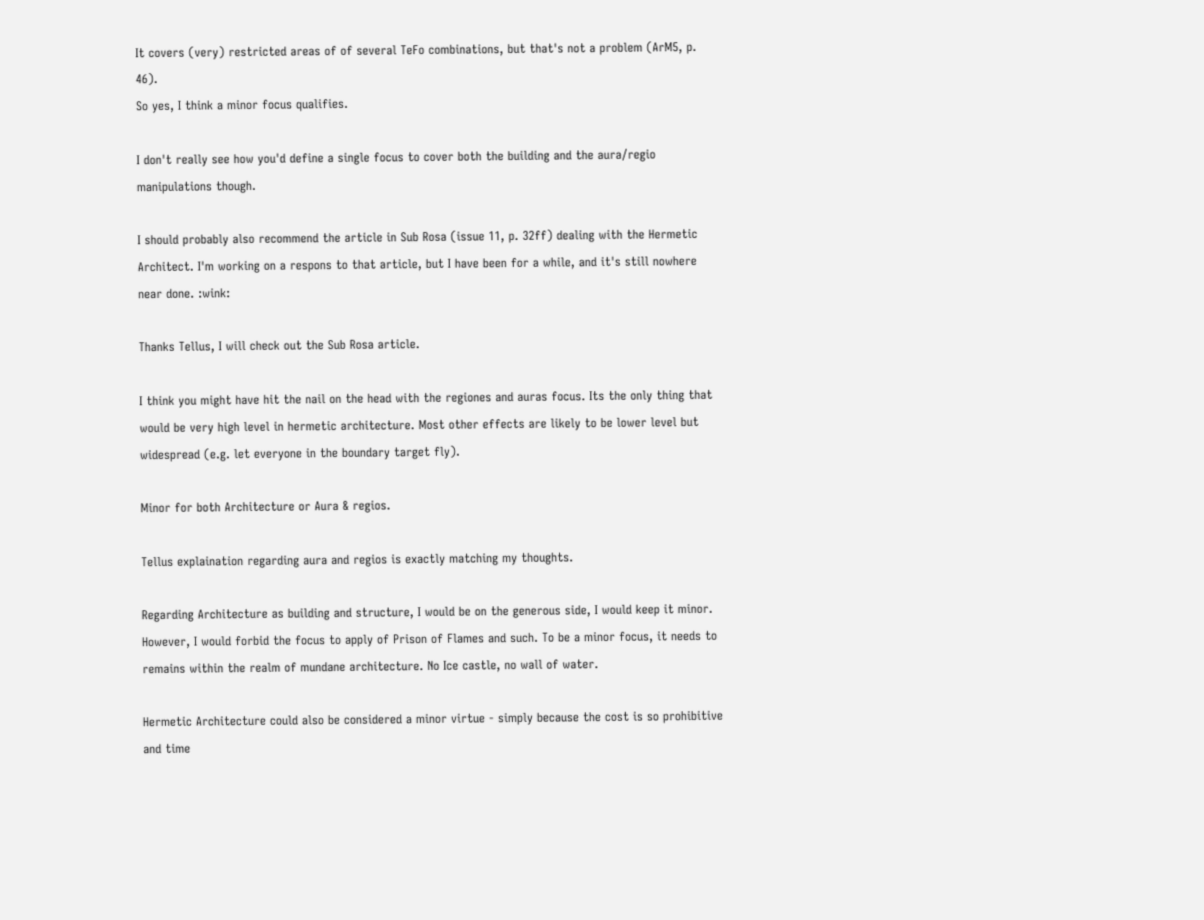It covers (very) restricted areas of of several TeFo combinations, but that's not a problem (ArM5, p. 46).
So yes, I think a minor focus qualifies.

I don't really see how you'd define a single focus to cover both the building and the aura/regio manipulations though.

I should probably also recommend the article in Sub Rosa (issue 11, p. 32ff) dealing with the Hermetic Architect. I'm working on a respons to that article, but I have been for a while, and it's still nowhere near done. :wink:

Thanks Tellus, I will check out the Sub Rosa article.

I think you might have hit the nail on the head with the regiones and auras focus. Its the only thing that would be very high level in hermetic architecture. Most other effects are likely to be lower level but widespread (e.g. let everyone in the boundary target fly).

Minor for both Architecture or Aura & regios.

Tellus explaination regarding aura and regios is exactly matching my thoughts.

Regarding Architecture as building and structure, I would be on the generous side, I would keep it minor. However, I would forbid the focus to apply of Prison of Flames and such. To be a minor focus, it needs to remains within the realm of mundane architecture. No Ice castle, no wall of water.

Hermetic Architecture could also be considered a minor virtue - simply because the cost is so prohibitive and time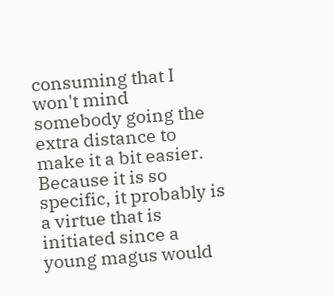consuming that I won't mind somebody going the extra distance to make it a bit easier. Because it is so specific, it probably is a virtue that is initiated since a young magus would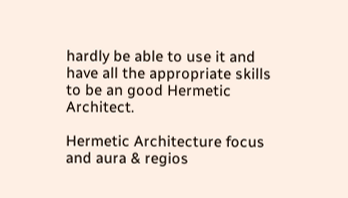hardly be able to use it and have all the appropriate skills to be an good Hermetic Architect.

Hermetic Architecture focus and aura & regios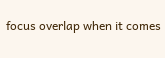focus overlap when it comes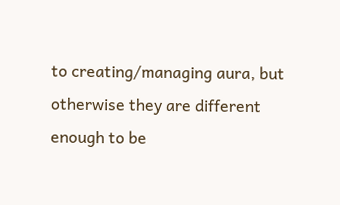to creating/managing aura, but otherwise they are different enough to be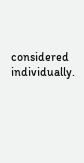considered individually.